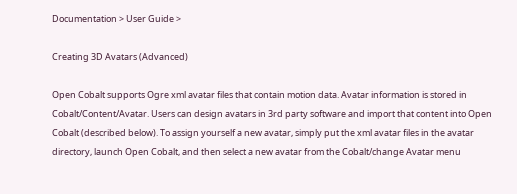Documentation > User Guide >

Creating 3D Avatars (Advanced)

Open Cobalt supports Ogre xml avatar files that contain motion data. Avatar information is stored in Cobalt/Content/Avatar. Users can design avatars in 3rd party software and import that content into Open Cobalt (described below). To assign yourself a new avatar, simply put the xml avatar files in the avatar directory, launch Open Cobalt, and then select a new avatar from the Cobalt/change Avatar menu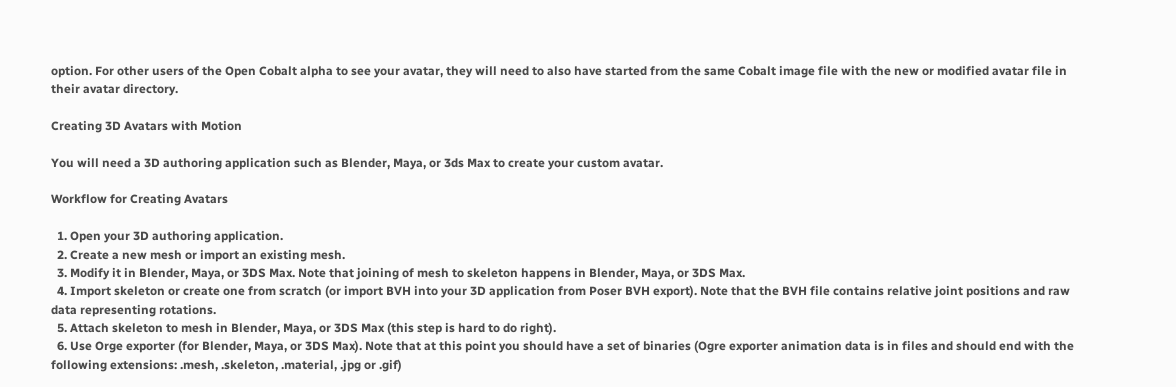option. For other users of the Open Cobalt alpha to see your avatar, they will need to also have started from the same Cobalt image file with the new or modified avatar file in their avatar directory.

Creating 3D Avatars with Motion

You will need a 3D authoring application such as Blender, Maya, or 3ds Max to create your custom avatar.

Workflow for Creating Avatars

  1. Open your 3D authoring application.
  2. Create a new mesh or import an existing mesh.
  3. Modify it in Blender, Maya, or 3DS Max. Note that joining of mesh to skeleton happens in Blender, Maya, or 3DS Max.
  4. Import skeleton or create one from scratch (or import BVH into your 3D application from Poser BVH export). Note that the BVH file contains relative joint positions and raw data representing rotations.
  5. Attach skeleton to mesh in Blender, Maya, or 3DS Max (this step is hard to do right).
  6. Use Orge exporter (for Blender, Maya, or 3DS Max). Note that at this point you should have a set of binaries (Ogre exporter animation data is in files and should end with the following extensions: .mesh, .skeleton, .material, .jpg or .gif)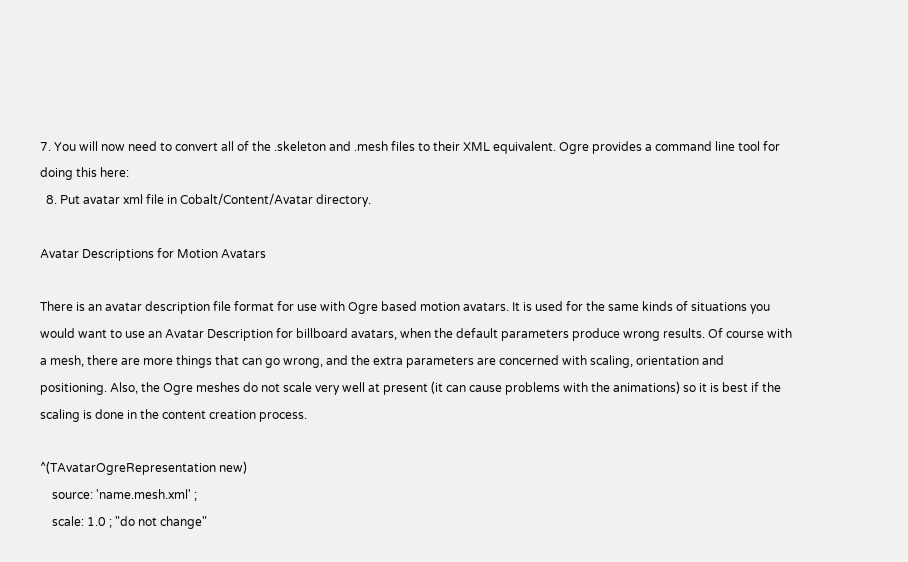7. You will now need to convert all of the .skeleton and .mesh files to their XML equivalent. Ogre provides a command line tool for doing this here:
  8. Put avatar xml file in Cobalt/Content/Avatar directory.

Avatar Descriptions for Motion Avatars

There is an avatar description file format for use with Ogre based motion avatars. It is used for the same kinds of situations you would want to use an Avatar Description for billboard avatars, when the default parameters produce wrong results. Of course with a mesh, there are more things that can go wrong, and the extra parameters are concerned with scaling, orientation and positioning. Also, the Ogre meshes do not scale very well at present (it can cause problems with the animations) so it is best if the scaling is done in the content creation process.

^(TAvatarOgreRepresentation new)
    source: 'name.mesh.xml' ;
    scale: 1.0 ; "do not change"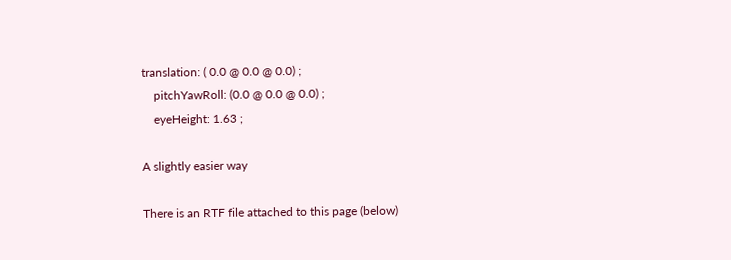translation: ( 0.0 @ 0.0 @ 0.0) ;
    pitchYawRoll: (0.0 @ 0.0 @ 0.0) ;
    eyeHeight: 1.63 ;

A slightly easier way

There is an RTF file attached to this page (below)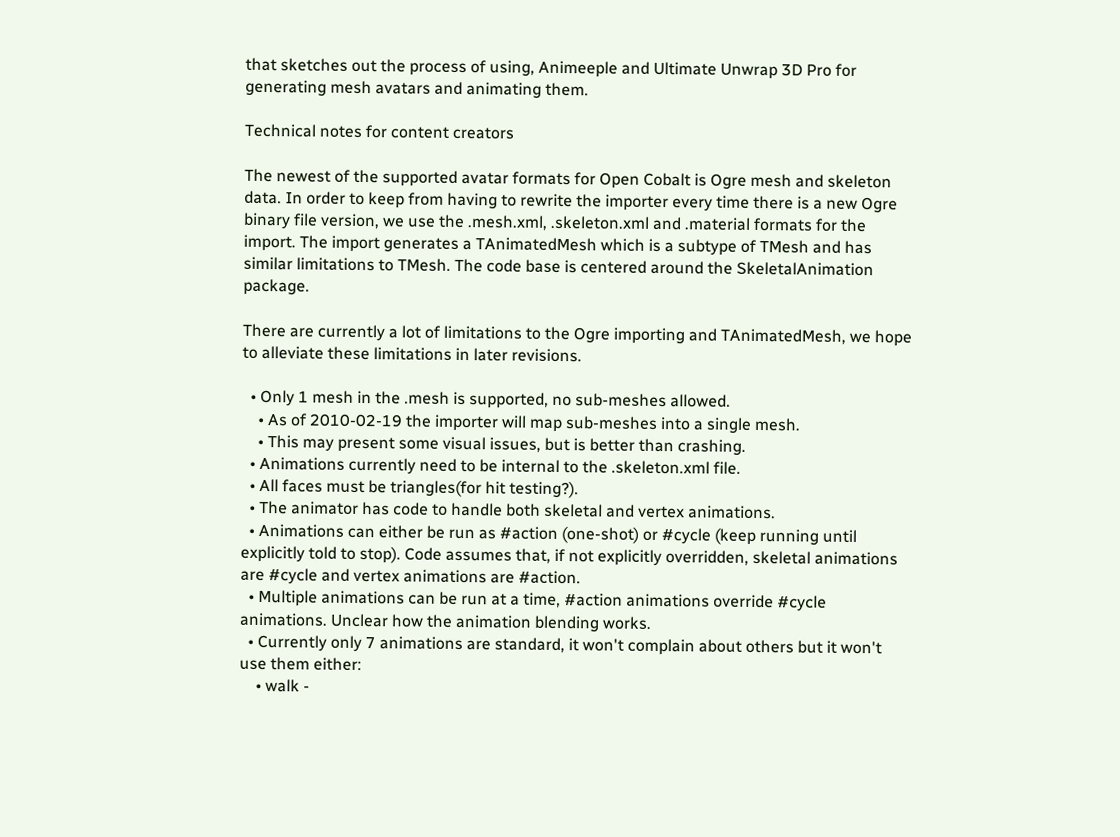that sketches out the process of using, Animeeple and Ultimate Unwrap 3D Pro for generating mesh avatars and animating them.

Technical notes for content creators

The newest of the supported avatar formats for Open Cobalt is Ogre mesh and skeleton data. In order to keep from having to rewrite the importer every time there is a new Ogre binary file version, we use the .mesh.xml, .skeleton.xml and .material formats for the import. The import generates a TAnimatedMesh which is a subtype of TMesh and has similar limitations to TMesh. The code base is centered around the SkeletalAnimation package.

There are currently a lot of limitations to the Ogre importing and TAnimatedMesh, we hope to alleviate these limitations in later revisions.

  • Only 1 mesh in the .mesh is supported, no sub-meshes allowed.
    • As of 2010-02-19 the importer will map sub-meshes into a single mesh.
    • This may present some visual issues, but is better than crashing.
  • Animations currently need to be internal to the .skeleton.xml file.
  • All faces must be triangles(for hit testing?).
  • The animator has code to handle both skeletal and vertex animations.
  • Animations can either be run as #action (one-shot) or #cycle (keep running until explicitly told to stop). Code assumes that, if not explicitly overridden, skeletal animations are #cycle and vertex animations are #action.
  • Multiple animations can be run at a time, #action animations override #cycle animations. Unclear how the animation blending works.
  • Currently only 7 animations are standard, it won't complain about others but it won't use them either:
    • walk -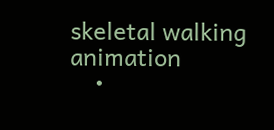skeletal walking animation
    •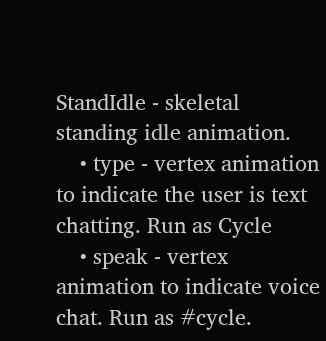StandIdle - skeletal standing idle animation.
    • type - vertex animation to indicate the user is text chatting. Run as Cycle
    • speak - vertex animation to indicate voice chat. Run as #cycle.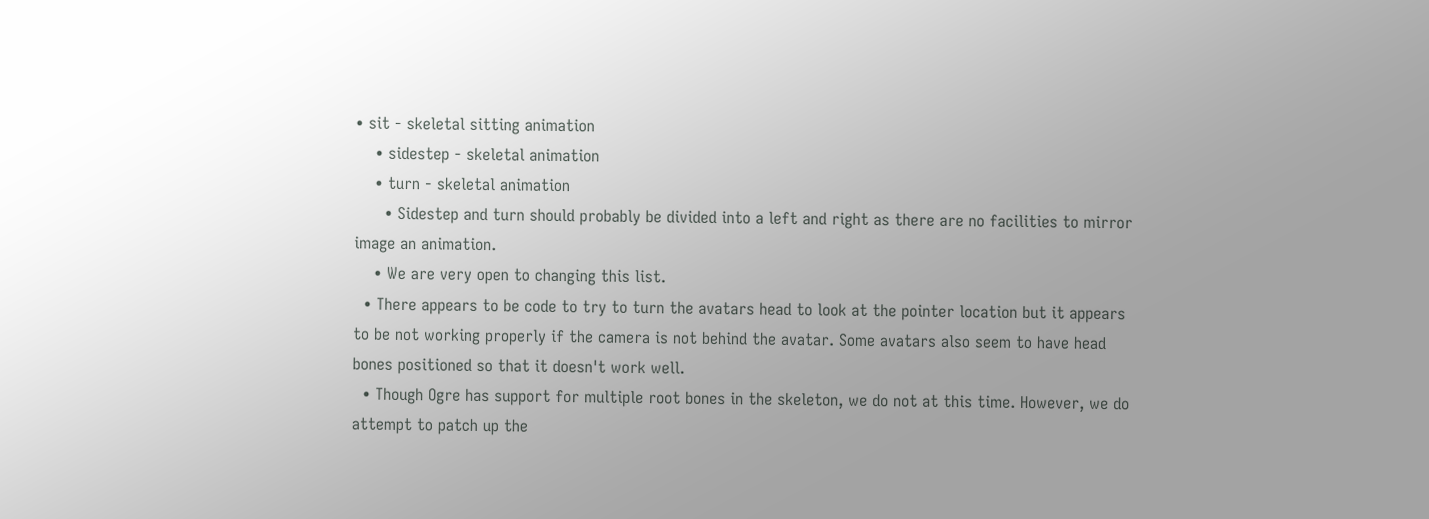• sit - skeletal sitting animation
    • sidestep - skeletal animation
    • turn - skeletal animation
      • Sidestep and turn should probably be divided into a left and right as there are no facilities to mirror image an animation.
    • We are very open to changing this list.
  • There appears to be code to try to turn the avatars head to look at the pointer location but it appears to be not working properly if the camera is not behind the avatar. Some avatars also seem to have head bones positioned so that it doesn't work well.
  • Though Ogre has support for multiple root bones in the skeleton, we do not at this time. However, we do attempt to patch up the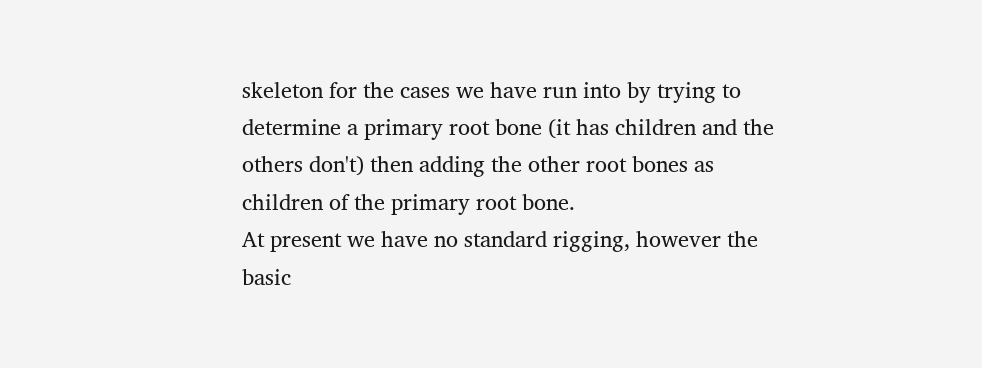skeleton for the cases we have run into by trying to determine a primary root bone (it has children and the others don't) then adding the other root bones as children of the primary root bone.
At present we have no standard rigging, however the basic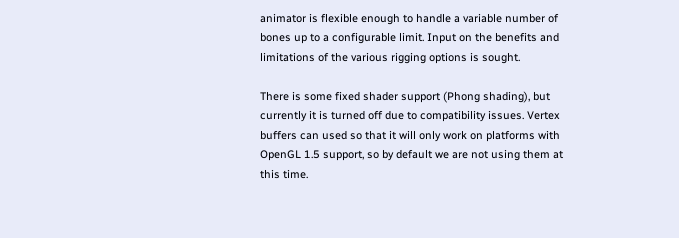animator is flexible enough to handle a variable number of bones up to a configurable limit. Input on the benefits and limitations of the various rigging options is sought.

There is some fixed shader support (Phong shading), but currently it is turned off due to compatibility issues. Vertex buffers can used so that it will only work on platforms with OpenGL 1.5 support, so by default we are not using them at this time.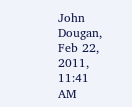John Dougan,
Feb 22, 2011, 11:41 AM